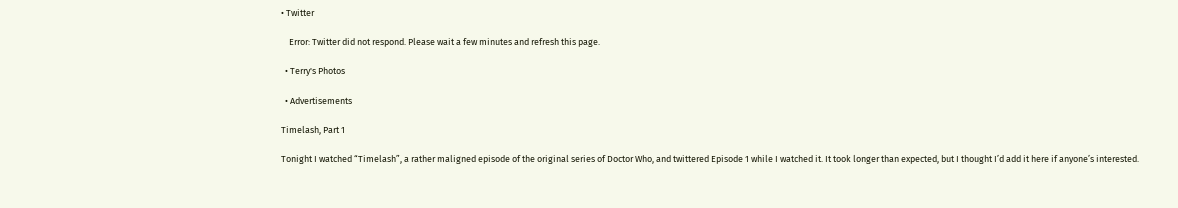• Twitter

    Error: Twitter did not respond. Please wait a few minutes and refresh this page.

  • Terry's Photos

  • Advertisements

Timelash, Part 1

Tonight I watched “Timelash”, a rather maligned episode of the original series of Doctor Who, and twittered Episode 1 while I watched it. It took longer than expected, but I thought I’d add it here if anyone’s interested.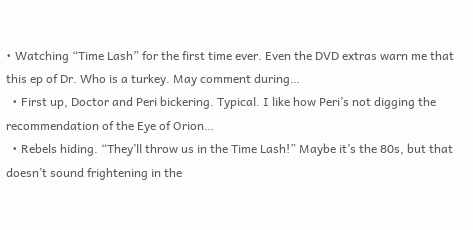• Watching “Time Lash” for the first time ever. Even the DVD extras warn me that this ep of Dr. Who is a turkey. May comment during…
  • First up, Doctor and Peri bickering. Typical. I like how Peri’s not digging the recommendation of the Eye of Orion…
  • Rebels hiding. “They’ll throw us in the Time Lash!” Maybe it’s the 80s, but that doesn’t sound frightening in the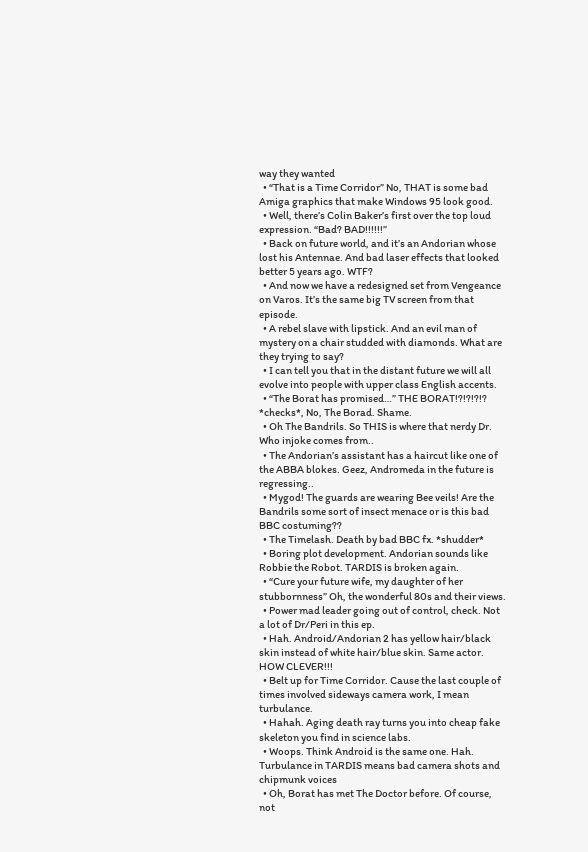way they wanted
  • “That is a Time Corridor” No, THAT is some bad Amiga graphics that make Windows 95 look good.
  • Well, there’s Colin Baker’s first over the top loud expression. “Bad? BAD!!!!!!”
  • Back on future world, and it’s an Andorian whose lost his Antennae. And bad laser effects that looked better 5 years ago. WTF?
  • And now we have a redesigned set from Vengeance on Varos. It’s the same big TV screen from that episode.
  • A rebel slave with lipstick. And an evil man of mystery on a chair studded with diamonds. What are they trying to say?
  • I can tell you that in the distant future we will all evolve into people with upper class English accents.
  • “The Borat has promised…” THE BORAT!?!?!?!? *checks*, No, The Borad. Shame.
  • Oh The Bandrils. So THIS is where that nerdy Dr. Who injoke comes from..
  • The Andorian’s assistant has a haircut like one of the ABBA blokes. Geez, Andromeda in the future is regressing..
  • Mygod! The guards are wearing Bee veils! Are the Bandrils some sort of insect menace or is this bad BBC costuming??
  • The Timelash. Death by bad BBC fx. *shudder*
  • Boring plot development. Andorian sounds like Robbie the Robot. TARDIS is broken again.
  • “Cure your future wife, my daughter of her stubbornness” Oh, the wonderful 80s and their views.
  • Power mad leader going out of control, check. Not a lot of Dr/Peri in this ep.
  • Hah. Android/Andorian 2 has yellow hair/black skin instead of white hair/blue skin. Same actor. HOW CLEVER!!!
  • Belt up for Time Corridor. Cause the last couple of times involved sideways camera work, I mean turbulance.
  • Hahah. Aging death ray turns you into cheap fake skeleton you find in science labs.
  • Woops. Think Android is the same one. Hah. Turbulance in TARDIS means bad camera shots and chipmunk voices
  • Oh, Borat has met The Doctor before. Of course, not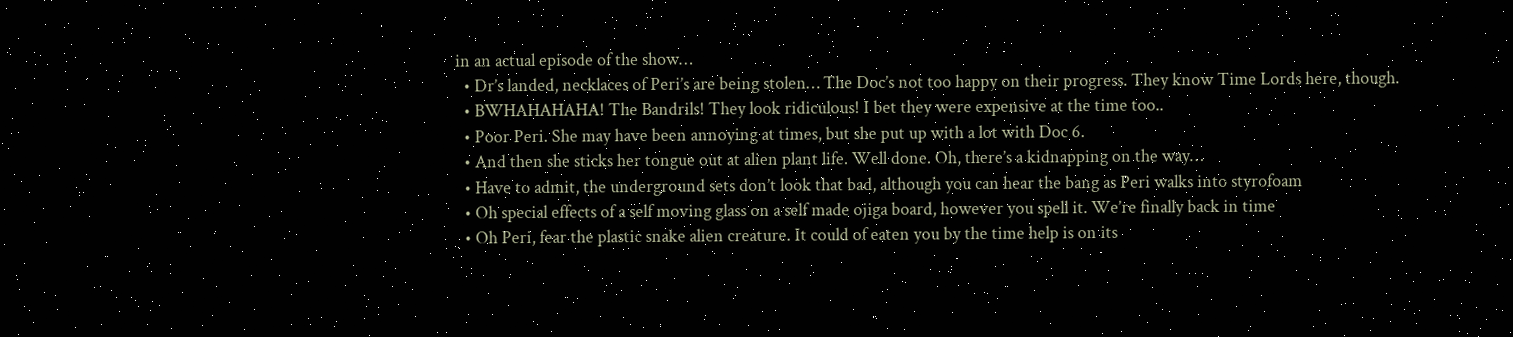in an actual episode of the show…
  • Dr’s landed, necklaces of Peri’s are being stolen… The Doc’s not too happy on their progress. They know Time Lords here, though.
  • BWHAHAHAHA! The Bandrils! They look ridiculous! I bet they were expensive at the time too..
  • Poor Peri. She may have been annoying at times, but she put up with a lot with Doc 6.
  • And then she sticks her tongue out at alien plant life. Well done. Oh, there’s a kidnapping on the way…
  • Have to admit, the underground sets don’t look that bad, although you can hear the bang as Peri walks into styrofoam
  • Oh special effects of a self moving glass on a self made ojiga board, however you spell it. We’re finally back in time
  • Oh Peri, fear the plastic snake alien creature. It could of eaten you by the time help is on its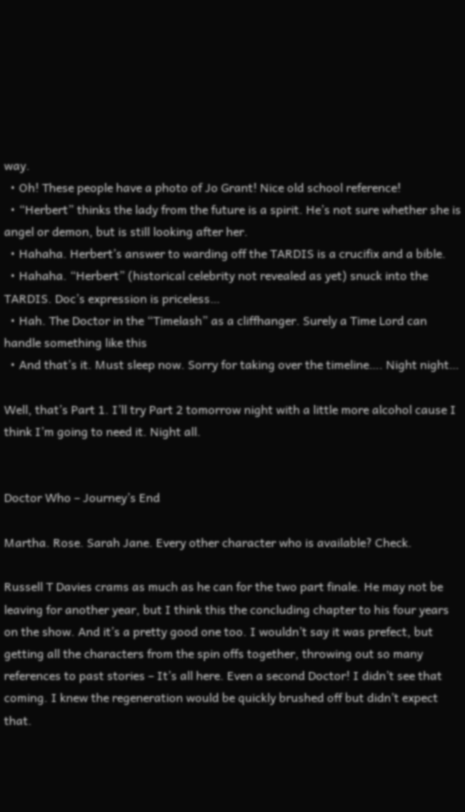way.
  • Oh! These people have a photo of Jo Grant! Nice old school reference!
  • “Herbert” thinks the lady from the future is a spirit. He’s not sure whether she is angel or demon, but is still looking after her.
  • Hahaha. Herbert’s answer to warding off the TARDIS is a crucifix and a bible.
  • Hahaha. “Herbert” (historical celebrity not revealed as yet) snuck into the TARDIS. Doc’s expression is priceless…
  • Hah. The Doctor in the “Timelash” as a cliffhanger. Surely a Time Lord can handle something like this
  • And that’s it. Must sleep now. Sorry for taking over the timeline…. Night night…

Well, that’s Part 1. I’ll try Part 2 tomorrow night with a little more alcohol cause I think I’m going to need it. Night all.


Doctor Who – Journey’s End

Martha. Rose. Sarah Jane. Every other character who is available? Check.

Russell T Davies crams as much as he can for the two part finale. He may not be leaving for another year, but I think this the concluding chapter to his four years on the show. And it’s a pretty good one too. I wouldn’t say it was prefect, but getting all the characters from the spin offs together, throwing out so many references to past stories – It’s all here. Even a second Doctor! I didn’t see that coming. I knew the regeneration would be quickly brushed off but didn’t expect that.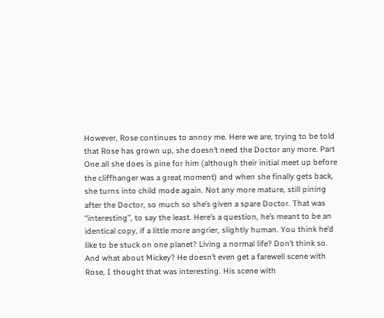However, Rose continues to annoy me. Here we are, trying to be told that Rose has grown up, she doesn’t need the Doctor any more. Part One all she does is pine for him (although their initial meet up before the cliffhanger was a great moment) and when she finally gets back, she turns into child mode again. Not any more mature, still pining after the Doctor, so much so she’s given a spare Doctor. That was “interesting”, to say the least. Here’s a question, he’s meant to be an identical copy, if a little more angrier, slightly human. You think he’d like to be stuck on one planet? Living a normal life? Don’t think so. And what about Mickey? He doesn’t even get a farewell scene with Rose, I thought that was interesting. His scene with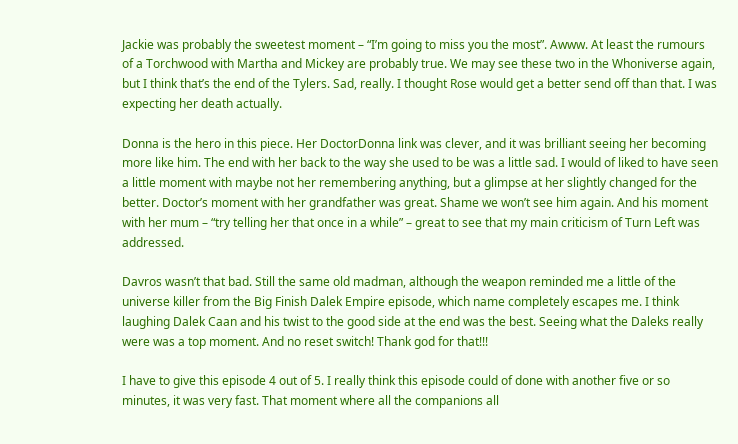Jackie was probably the sweetest moment – “I’m going to miss you the most”. Awww. At least the rumours of a Torchwood with Martha and Mickey are probably true. We may see these two in the Whoniverse again, but I think that’s the end of the Tylers. Sad, really. I thought Rose would get a better send off than that. I was expecting her death actually.

Donna is the hero in this piece. Her DoctorDonna link was clever, and it was brilliant seeing her becoming more like him. The end with her back to the way she used to be was a little sad. I would of liked to have seen a little moment with maybe not her remembering anything, but a glimpse at her slightly changed for the better. Doctor’s moment with her grandfather was great. Shame we won’t see him again. And his moment with her mum – “try telling her that once in a while” – great to see that my main criticism of Turn Left was addressed.

Davros wasn’t that bad. Still the same old madman, although the weapon reminded me a little of the universe killer from the Big Finish Dalek Empire episode, which name completely escapes me. I think laughing Dalek Caan and his twist to the good side at the end was the best. Seeing what the Daleks really were was a top moment. And no reset switch! Thank god for that!!!

I have to give this episode 4 out of 5. I really think this episode could of done with another five or so minutes, it was very fast. That moment where all the companions all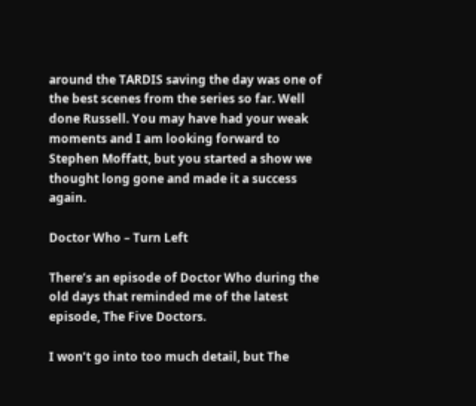around the TARDIS saving the day was one of the best scenes from the series so far. Well done Russell. You may have had your weak moments and I am looking forward to Stephen Moffatt, but you started a show we thought long gone and made it a success again.

Doctor Who – Turn Left

There’s an episode of Doctor Who during the old days that reminded me of the latest episode, The Five Doctors.

I won’t go into too much detail, but The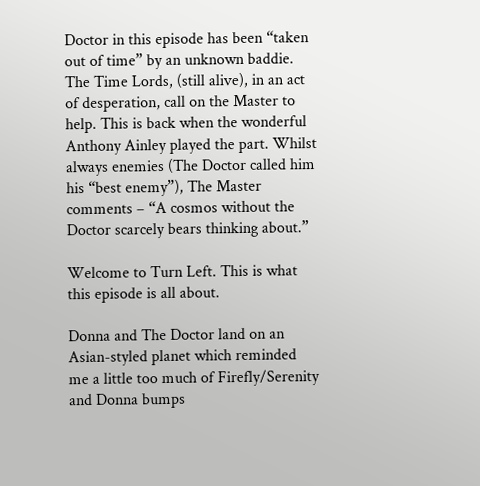Doctor in this episode has been “taken out of time” by an unknown baddie. The Time Lords, (still alive), in an act of desperation, call on the Master to help. This is back when the wonderful Anthony Ainley played the part. Whilst always enemies (The Doctor called him his “best enemy”), The Master comments – “A cosmos without the Doctor scarcely bears thinking about.”

Welcome to Turn Left. This is what this episode is all about.

Donna and The Doctor land on an Asian-styled planet which reminded me a little too much of Firefly/Serenity and Donna bumps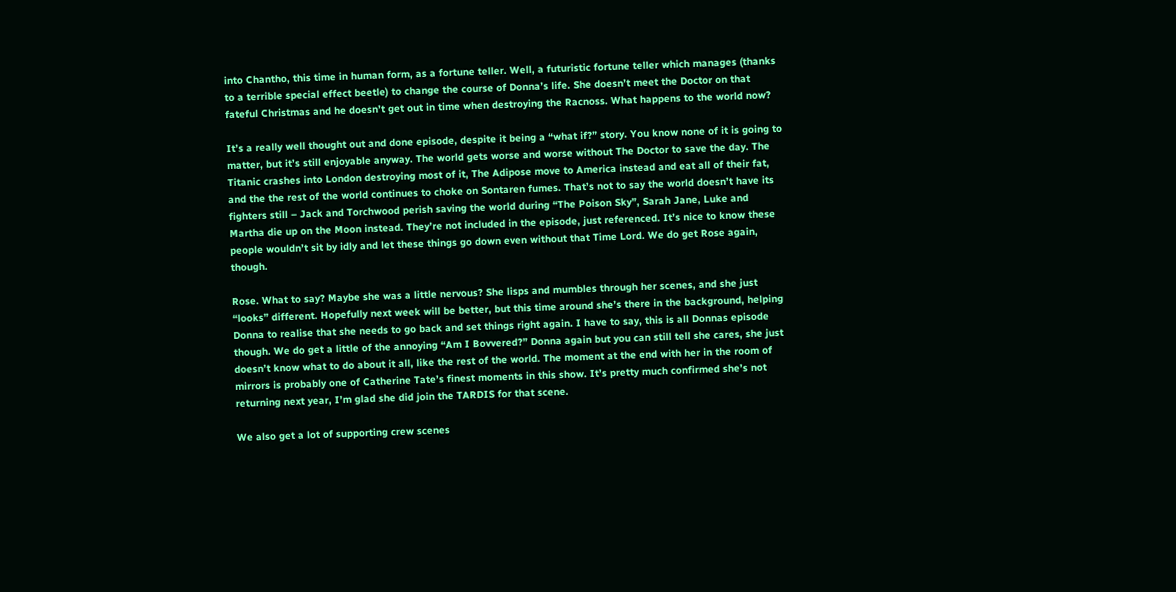into Chantho, this time in human form, as a fortune teller. Well, a futuristic fortune teller which manages (thanks to a terrible special effect beetle) to change the course of Donna’s life. She doesn’t meet the Doctor on that fateful Christmas and he doesn’t get out in time when destroying the Racnoss. What happens to the world now?

It’s a really well thought out and done episode, despite it being a “what if?” story. You know none of it is going to matter, but it’s still enjoyable anyway. The world gets worse and worse without The Doctor to save the day. The Titanic crashes into London destroying most of it, The Adipose move to America instead and eat all of their fat, and the the rest of the world continues to choke on Sontaren fumes. That’s not to say the world doesn’t have its fighters still – Jack and Torchwood perish saving the world during “The Poison Sky”, Sarah Jane, Luke and Martha die up on the Moon instead. They’re not included in the episode, just referenced. It’s nice to know these people wouldn’t sit by idly and let these things go down even without that Time Lord. We do get Rose again, though.

Rose. What to say? Maybe she was a little nervous? She lisps and mumbles through her scenes, and she just “looks” different. Hopefully next week will be better, but this time around she’s there in the background, helping Donna to realise that she needs to go back and set things right again. I have to say, this is all Donnas episode though. We do get a little of the annoying “Am I Bovvered?” Donna again but you can still tell she cares, she just doesn’t know what to do about it all, like the rest of the world. The moment at the end with her in the room of mirrors is probably one of Catherine Tate’s finest moments in this show. It’s pretty much confirmed she’s not returning next year, I’m glad she did join the TARDIS for that scene.

We also get a lot of supporting crew scenes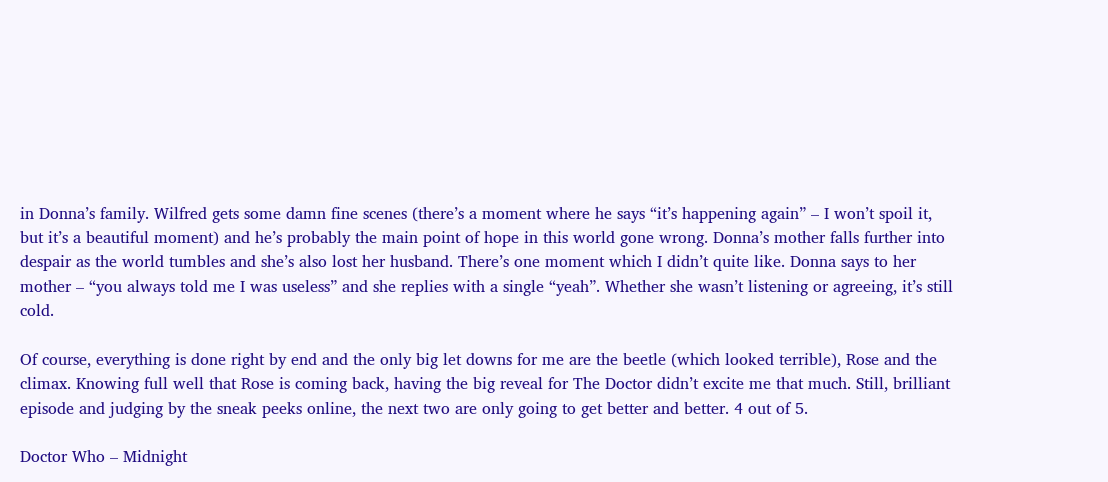in Donna’s family. Wilfred gets some damn fine scenes (there’s a moment where he says “it’s happening again” – I won’t spoil it, but it’s a beautiful moment) and he’s probably the main point of hope in this world gone wrong. Donna’s mother falls further into despair as the world tumbles and she’s also lost her husband. There’s one moment which I didn’t quite like. Donna says to her mother – “you always told me I was useless” and she replies with a single “yeah”. Whether she wasn’t listening or agreeing, it’s still cold.

Of course, everything is done right by end and the only big let downs for me are the beetle (which looked terrible), Rose and the climax. Knowing full well that Rose is coming back, having the big reveal for The Doctor didn’t excite me that much. Still, brilliant episode and judging by the sneak peeks online, the next two are only going to get better and better. 4 out of 5.

Doctor Who – Midnight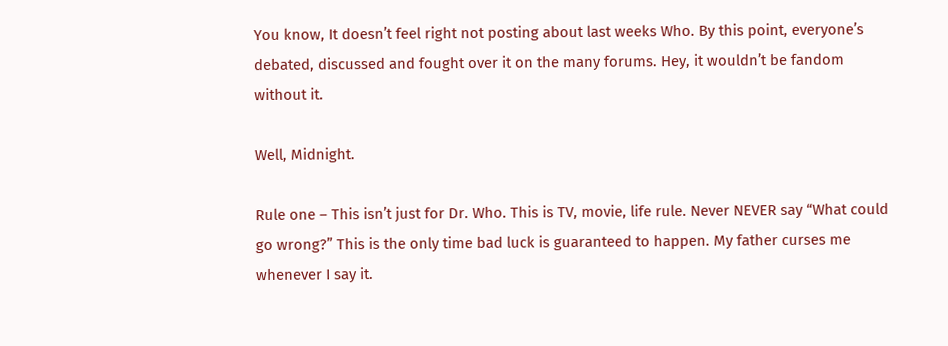You know, It doesn’t feel right not posting about last weeks Who. By this point, everyone’s debated, discussed and fought over it on the many forums. Hey, it wouldn’t be fandom without it.

Well, Midnight.

Rule one – This isn’t just for Dr. Who. This is TV, movie, life rule. Never NEVER say “What could go wrong?” This is the only time bad luck is guaranteed to happen. My father curses me whenever I say it.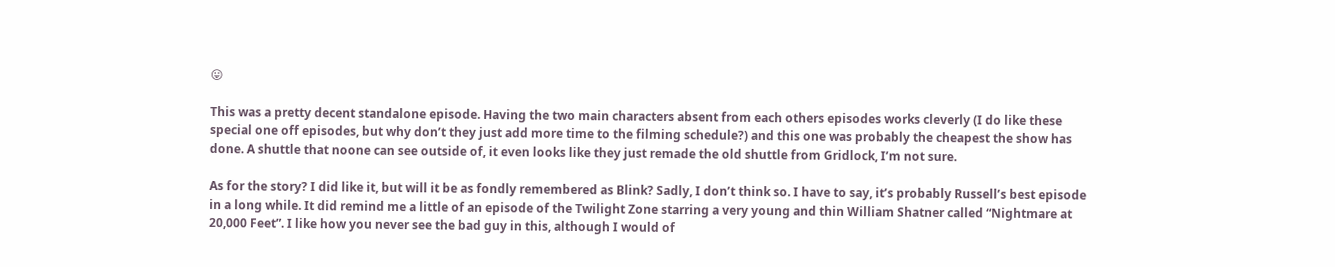😛

This was a pretty decent standalone episode. Having the two main characters absent from each others episodes works cleverly (I do like these special one off episodes, but why don’t they just add more time to the filming schedule?) and this one was probably the cheapest the show has done. A shuttle that noone can see outside of, it even looks like they just remade the old shuttle from Gridlock, I’m not sure.

As for the story? I did like it, but will it be as fondly remembered as Blink? Sadly, I don’t think so. I have to say, it’s probably Russell’s best episode in a long while. It did remind me a little of an episode of the Twilight Zone starring a very young and thin William Shatner called “Nightmare at 20,000 Feet”. I like how you never see the bad guy in this, although I would of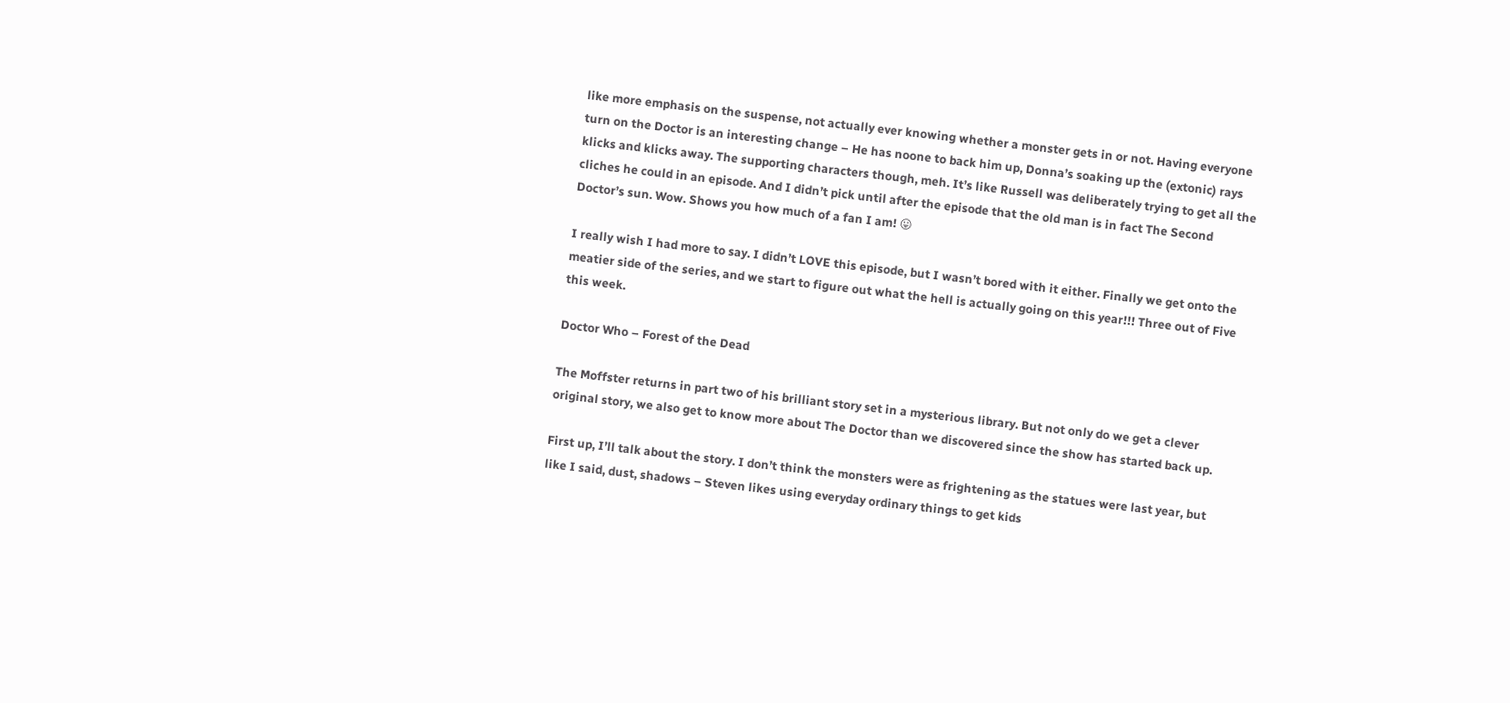like more emphasis on the suspense, not actually ever knowing whether a monster gets in or not. Having everyone turn on the Doctor is an interesting change – He has noone to back him up, Donna’s soaking up the (extonic) rays klicks and klicks away. The supporting characters though, meh. It’s like Russell was deliberately trying to get all the cliches he could in an episode. And I didn’t pick until after the episode that the old man is in fact The Second Doctor’s sun. Wow. Shows you how much of a fan I am! 😛

I really wish I had more to say. I didn’t LOVE this episode, but I wasn’t bored with it either. Finally we get onto the meatier side of the series, and we start to figure out what the hell is actually going on this year!!! Three out of Five this week.

Doctor Who – Forest of the Dead

The Moffster returns in part two of his brilliant story set in a mysterious library. But not only do we get a clever original story, we also get to know more about The Doctor than we discovered since the show has started back up.

First up, I’ll talk about the story. I don’t think the monsters were as frightening as the statues were last year, but like I said, dust, shadows – Steven likes using everyday ordinary things to get kids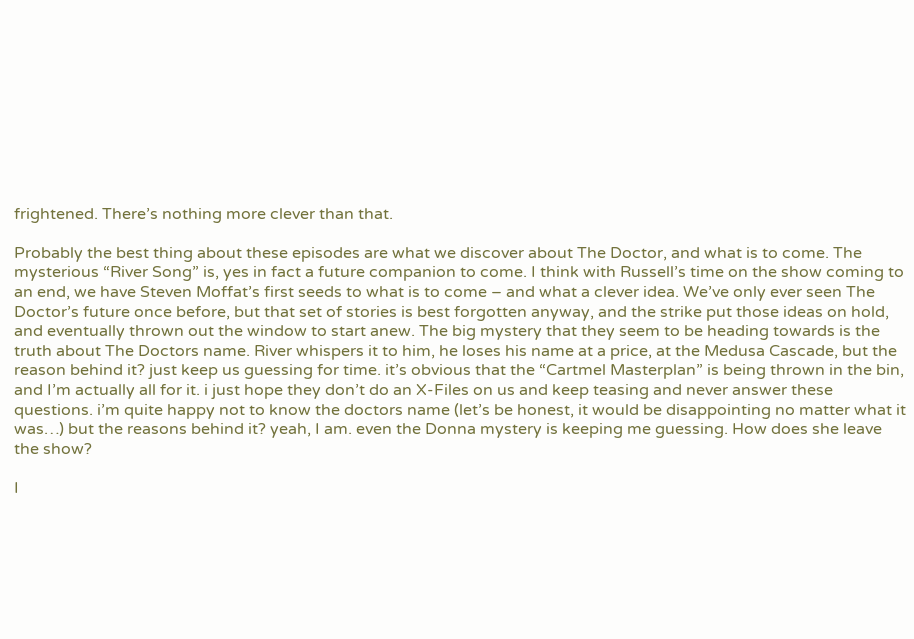frightened. There’s nothing more clever than that.

Probably the best thing about these episodes are what we discover about The Doctor, and what is to come. The mysterious “River Song” is, yes in fact a future companion to come. I think with Russell’s time on the show coming to an end, we have Steven Moffat’s first seeds to what is to come – and what a clever idea. We’ve only ever seen The Doctor’s future once before, but that set of stories is best forgotten anyway, and the strike put those ideas on hold, and eventually thrown out the window to start anew. The big mystery that they seem to be heading towards is the truth about The Doctors name. River whispers it to him, he loses his name at a price, at the Medusa Cascade, but the reason behind it? just keep us guessing for time. it’s obvious that the “Cartmel Masterplan” is being thrown in the bin, and I’m actually all for it. i just hope they don’t do an X-Files on us and keep teasing and never answer these questions. i’m quite happy not to know the doctors name (let’s be honest, it would be disappointing no matter what it was…) but the reasons behind it? yeah, I am. even the Donna mystery is keeping me guessing. How does she leave the show?

I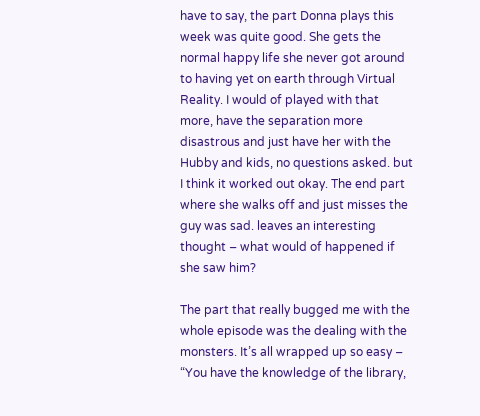have to say, the part Donna plays this week was quite good. She gets the normal happy life she never got around to having yet on earth through Virtual Reality. I would of played with that more, have the separation more disastrous and just have her with the Hubby and kids, no questions asked. but I think it worked out okay. The end part where she walks off and just misses the guy was sad. leaves an interesting thought – what would of happened if she saw him?

The part that really bugged me with the whole episode was the dealing with the monsters. It’s all wrapped up so easy – “You have the knowledge of the library,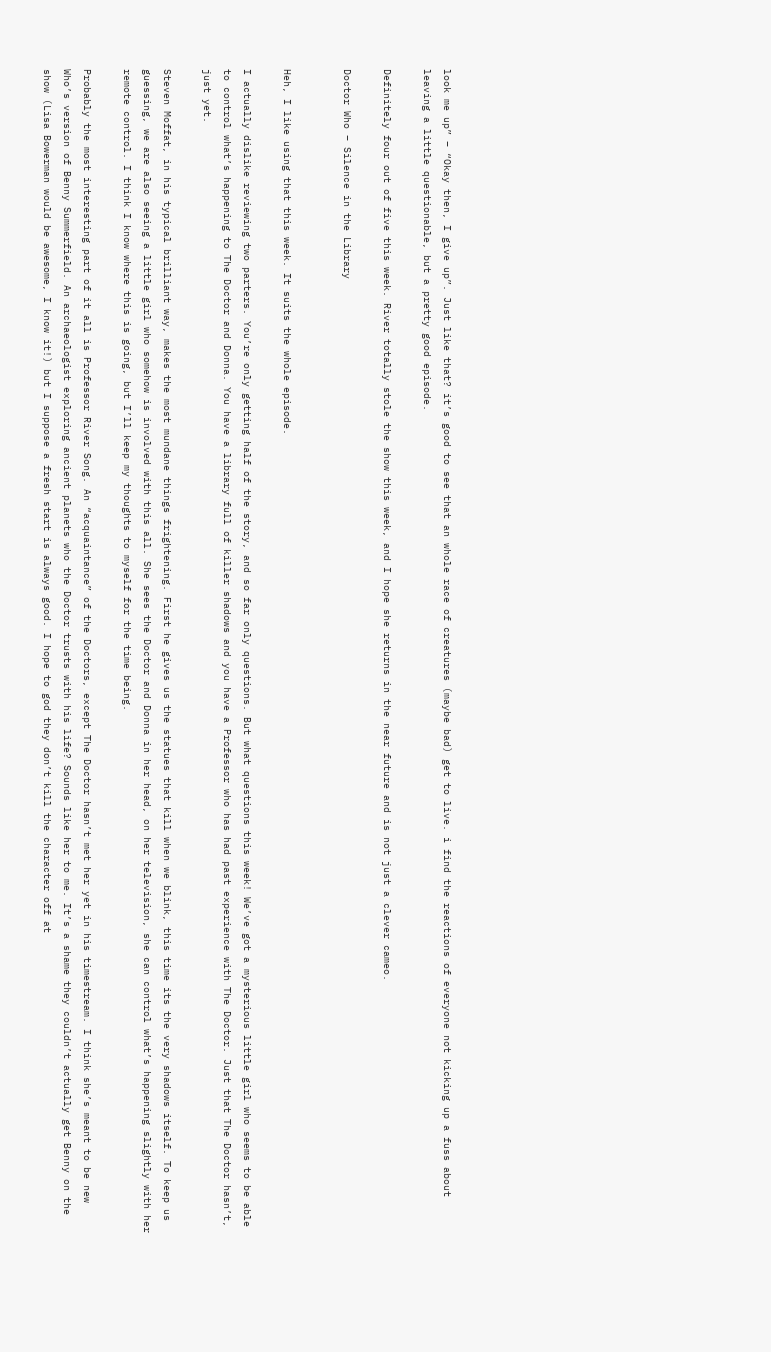look me up” – “Okay then, I give up”. Just like that? it’s good to see that an whole race of creatures (maybe bad) get to live. i find the reactions of everyone not kicking up a fuss about leaving a little questionable, but a pretty good episode.

Definitely four out of five this week. River totally stole the show this week, and I hope she returns in the near future and is not just a clever cameo.

Doctor Who – Silence in the Library


Heh, I like using that this week. It suits the whole episode.

I actually dislike reviewing two parters. You’re only getting half of the story, and so far only questions. But what questions this week! We’ve got a mysterious little girl who seems to be able to control what’s happening to The Doctor and Donna. You have a library full of killer shadows and you have a Professor who has had past experience with The Doctor. Just that The Doctor hasn’t, just yet.

Steven Moffat, in his typical brilliant way, makes the most mundane things frightening. First he gives us the statues that kill when we blink, this time its the very shadows itself. To keep us guessing, we are also seeing a little girl who somehow is involved with this all. She sees the Doctor and Donna in her head, on her television, she can control what’s happening slightly with her remote control. I think I know where this is going, but I’ll keep my thoughts to myself for the time being.

Probably the most interesting part of it all is Professor River Song. An “acquaintance” of the Doctors, except The Doctor hasn’t met her yet in his timestream. I think she’s meant to be new Who’s version of Benny Summerfield. An archaeologist exploring ancient planets who the Doctor trusts with his life? Sounds like her to me. It’s a shame they couldn’t actually get Benny on the show (Lisa Bowerman would be awesome, I know it!) but I suppose a fresh start is always good. I hope to god they don’t kill the character off at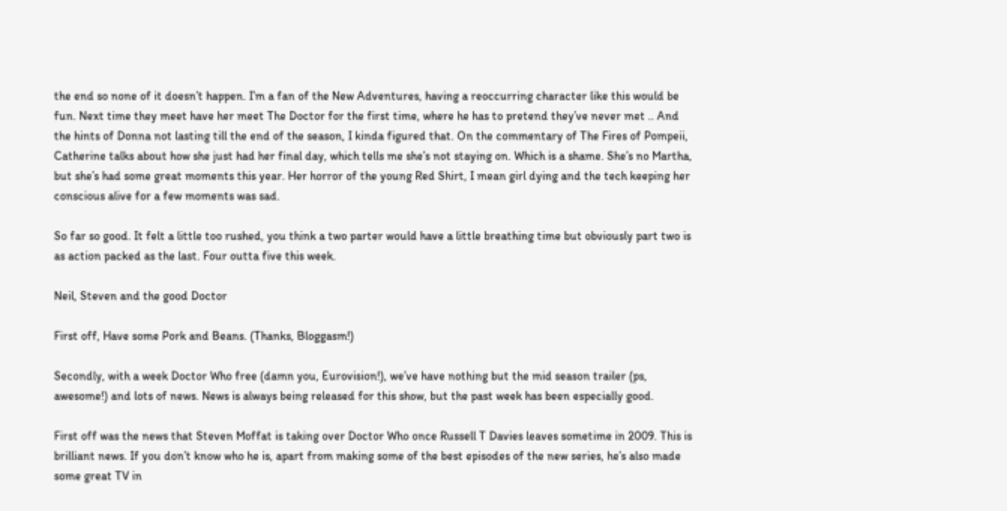the end so none of it doesn’t happen. I’m a fan of the New Adventures, having a reoccurring character like this would be fun. Next time they meet have her meet The Doctor for the first time, where he has to pretend they’ve never met .. And the hints of Donna not lasting till the end of the season, I kinda figured that. On the commentary of The Fires of Pompeii, Catherine talks about how she just had her final day, which tells me she’s not staying on. Which is a shame. She’s no Martha, but she’s had some great moments this year. Her horror of the young Red Shirt, I mean girl dying and the tech keeping her conscious alive for a few moments was sad.

So far so good. It felt a little too rushed, you think a two parter would have a little breathing time but obviously part two is as action packed as the last. Four outta five this week.

Neil, Steven and the good Doctor

First off, Have some Pork and Beans. (Thanks, Bloggasm!)

Secondly, with a week Doctor Who free (damn you, Eurovision!), we’ve have nothing but the mid season trailer (ps, awesome!) and lots of news. News is always being released for this show, but the past week has been especially good.

First off was the news that Steven Moffat is taking over Doctor Who once Russell T Davies leaves sometime in 2009. This is brilliant news. If you don’t know who he is, apart from making some of the best episodes of the new series, he’s also made some great TV in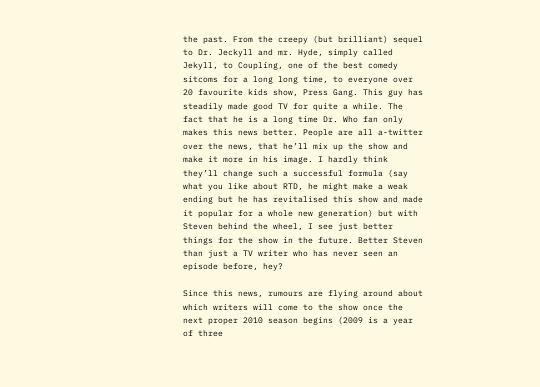the past. From the creepy (but brilliant) sequel to Dr. Jeckyll and mr. Hyde, simply called Jekyll, to Coupling, one of the best comedy sitcoms for a long long time, to everyone over 20 favourite kids show, Press Gang. This guy has steadily made good TV for quite a while. The fact that he is a long time Dr. Who fan only makes this news better. People are all a-twitter over the news, that he’ll mix up the show and make it more in his image. I hardly think they’ll change such a successful formula (say what you like about RTD, he might make a weak ending but he has revitalised this show and made it popular for a whole new generation) but with Steven behind the wheel, I see just better things for the show in the future. Better Steven than just a TV writer who has never seen an episode before, hey?

Since this news, rumours are flying around about which writers will come to the show once the next proper 2010 season begins (2009 is a year of three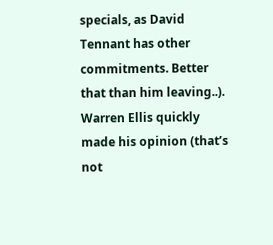specials, as David Tennant has other commitments. Better that than him leaving..). Warren Ellis quickly made his opinion (that’s not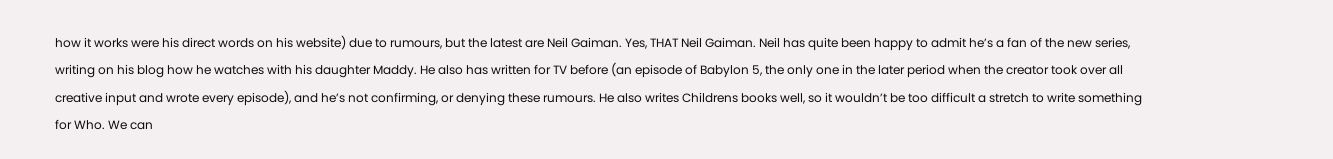how it works were his direct words on his website) due to rumours, but the latest are Neil Gaiman. Yes, THAT Neil Gaiman. Neil has quite been happy to admit he’s a fan of the new series, writing on his blog how he watches with his daughter Maddy. He also has written for TV before (an episode of Babylon 5, the only one in the later period when the creator took over all creative input and wrote every episode), and he’s not confirming, or denying these rumours. He also writes Childrens books well, so it wouldn’t be too difficult a stretch to write something for Who. We can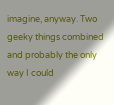imagine, anyway. Two geeky things combined and probably the only way I could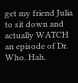get my friend Julia to sit down and actually WATCH an episode of Dr. Who. Hah.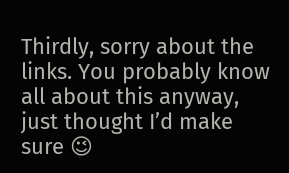Thirdly, sorry about the links. You probably know all about this anyway, just thought I’d make sure 😉